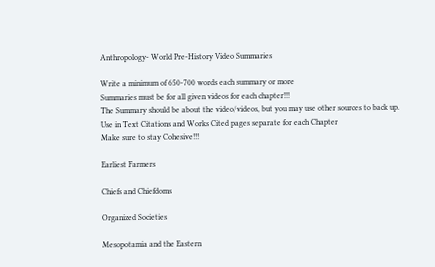Anthropology- World Pre-History Video Summaries

Write a minimum of 650-700 words each summary or more
Summaries must be for all given videos for each chapter!!!
The Summary should be about the video/videos, but you may use other sources to back up.
Use in Text Citations and Works Cited pages separate for each Chapter
Make sure to stay Cohesive!!!

Earliest Farmers

Chiefs and Chiefdoms

Organized Societies

Mesopotamia and the Eastern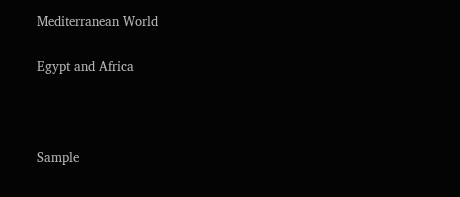Mediterranean World

Egypt and Africa



Sample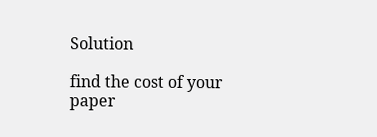Solution

find the cost of your paper